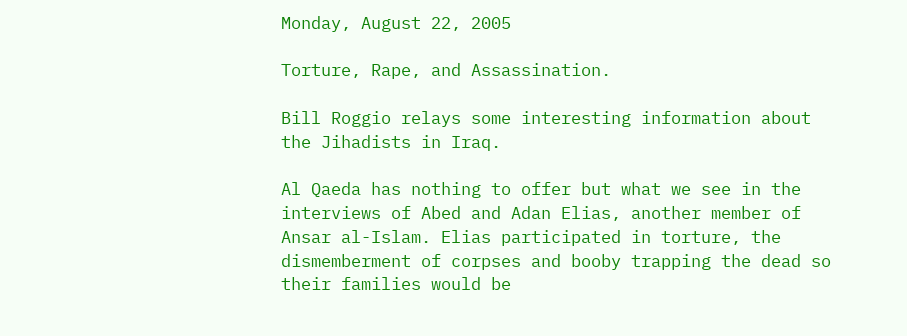Monday, August 22, 2005

Torture, Rape, and Assassination.

Bill Roggio relays some interesting information about the Jihadists in Iraq.

Al Qaeda has nothing to offer but what we see in the interviews of Abed and Adan Elias, another member of Ansar al-Islam. Elias participated in torture, the dismemberment of corpses and booby trapping the dead so their families would be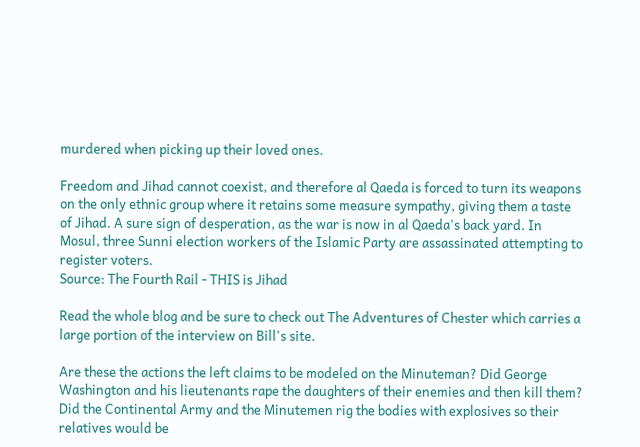murdered when picking up their loved ones.

Freedom and Jihad cannot coexist, and therefore al Qaeda is forced to turn its weapons on the only ethnic group where it retains some measure sympathy, giving them a taste of Jihad. A sure sign of desperation, as the war is now in al Qaeda's back yard. In Mosul, three Sunni election workers of the Islamic Party are assassinated attempting to register voters.
Source: The Fourth Rail - THIS is Jihad

Read the whole blog and be sure to check out The Adventures of Chester which carries a large portion of the interview on Bill's site.

Are these the actions the left claims to be modeled on the Minuteman? Did George Washington and his lieutenants rape the daughters of their enemies and then kill them? Did the Continental Army and the Minutemen rig the bodies with explosives so their relatives would be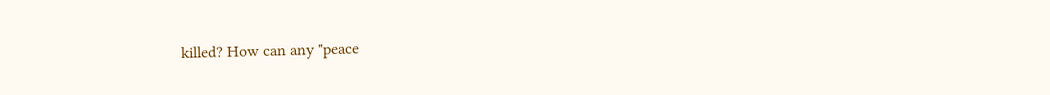killed? How can any "peace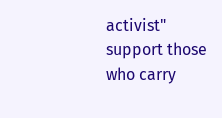activist" support those who carry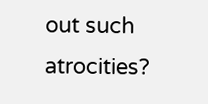out such atrocities?